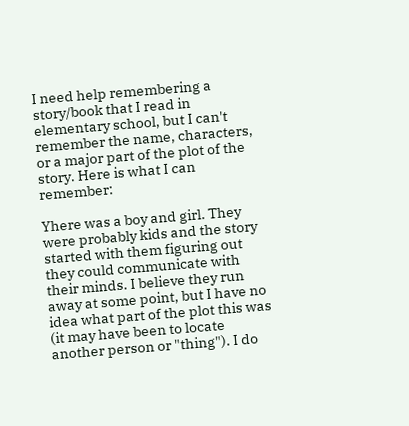I need help remembering a story/book that I read in elementary school, but I can't remember the name, characters, or a major part of the plot of the story. Here is what I can remember:

Yhere was a boy and girl. They were probably kids and the story started with them figuring out they could communicate with their minds. I believe they run away at some point, but I have no idea what part of the plot this was (it may have been to locate another person or "thing"). I do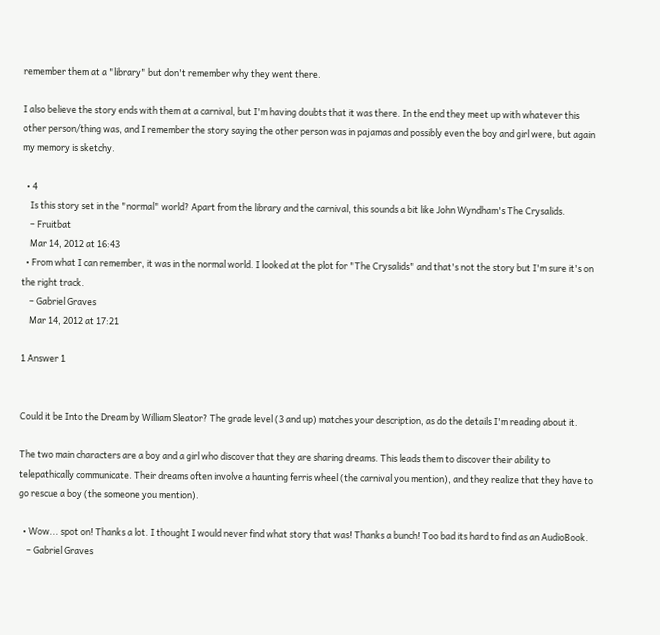remember them at a "library" but don't remember why they went there.

I also believe the story ends with them at a carnival, but I'm having doubts that it was there. In the end they meet up with whatever this other person/thing was, and I remember the story saying the other person was in pajamas and possibly even the boy and girl were, but again my memory is sketchy.

  • 4
    Is this story set in the "normal" world? Apart from the library and the carnival, this sounds a bit like John Wyndham's The Crysalids.
    – Fruitbat
    Mar 14, 2012 at 16:43
  • From what I can remember, it was in the normal world. I looked at the plot for "The Crysalids" and that's not the story but I'm sure it's on the right track.
    – Gabriel Graves
    Mar 14, 2012 at 17:21

1 Answer 1


Could it be Into the Dream by William Sleator? The grade level (3 and up) matches your description, as do the details I'm reading about it.

The two main characters are a boy and a girl who discover that they are sharing dreams. This leads them to discover their ability to telepathically communicate. Their dreams often involve a haunting ferris wheel (the carnival you mention), and they realize that they have to go rescue a boy (the someone you mention).

  • Wow... spot on! Thanks a lot. I thought I would never find what story that was! Thanks a bunch! Too bad its hard to find as an AudioBook.
    – Gabriel Graves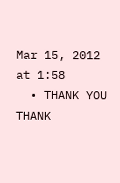Mar 15, 2012 at 1:58
  • THANK YOU THANK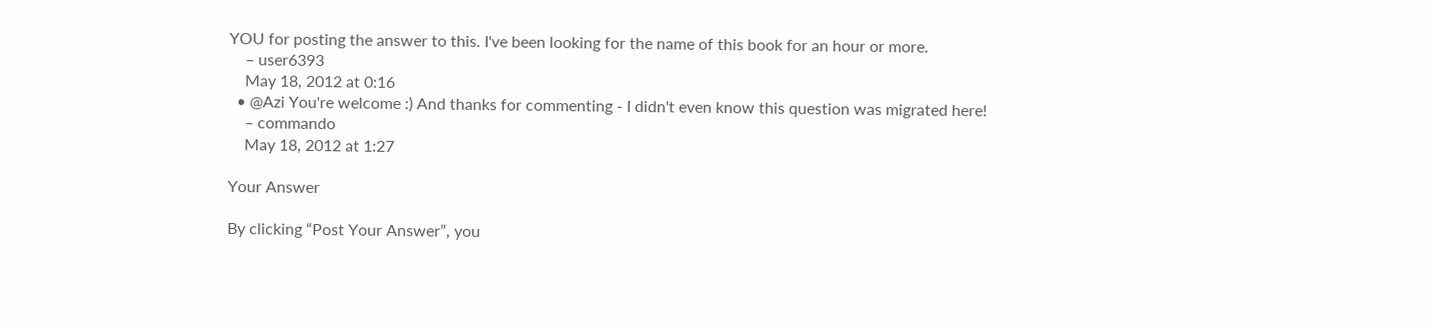YOU for posting the answer to this. I've been looking for the name of this book for an hour or more.
    – user6393
    May 18, 2012 at 0:16
  • @Azi You're welcome :) And thanks for commenting - I didn't even know this question was migrated here!
    – commando
    May 18, 2012 at 1:27

Your Answer

By clicking “Post Your Answer”, you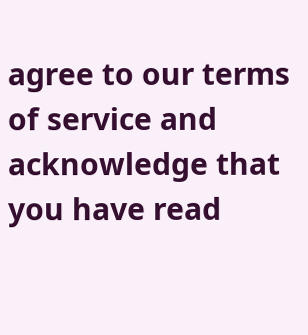agree to our terms of service and acknowledge that you have read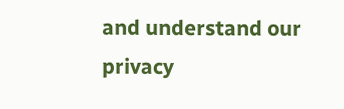and understand our privacy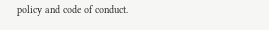policy and code of conduct.